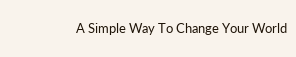A Simple Way To Change Your World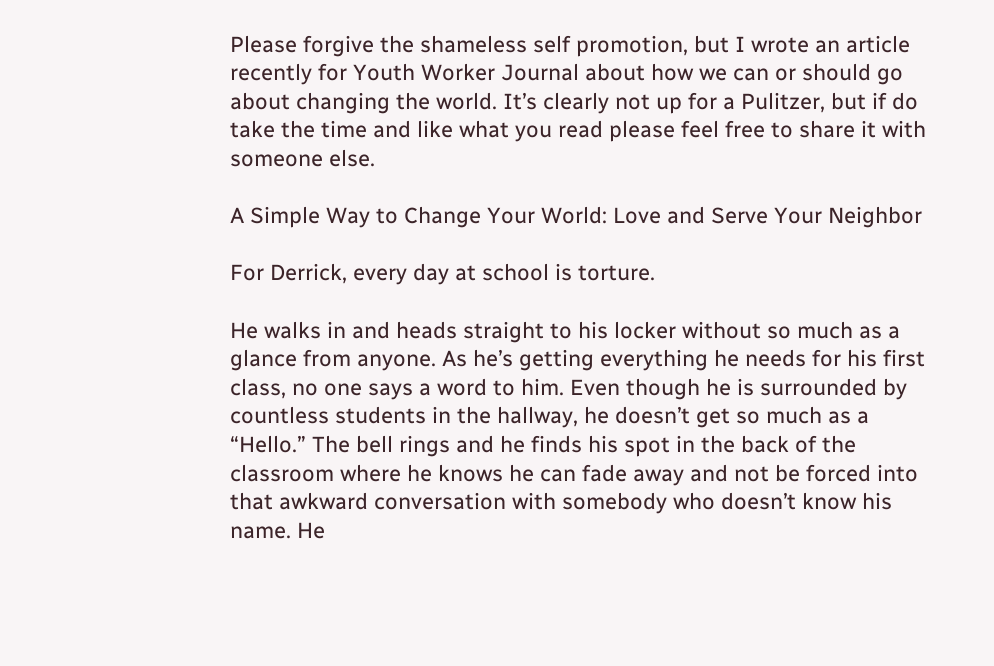Please forgive the shameless self promotion, but I wrote an article recently for Youth Worker Journal about how we can or should go about changing the world. It’s clearly not up for a Pulitzer, but if do take the time and like what you read please feel free to share it with someone else.

A Simple Way to Change Your World: Love and Serve Your Neighbor

For Derrick, every day at school is torture.

He walks in and heads straight to his locker without so much as a glance from anyone. As he’s getting everything he needs for his first class, no one says a word to him. Even though he is surrounded by countless students in the hallway, he doesn’t get so much as a “Hello.” The bell rings and he finds his spot in the back of the classroom where he knows he can fade away and not be forced into that awkward conversation with somebody who doesn’t know his name. He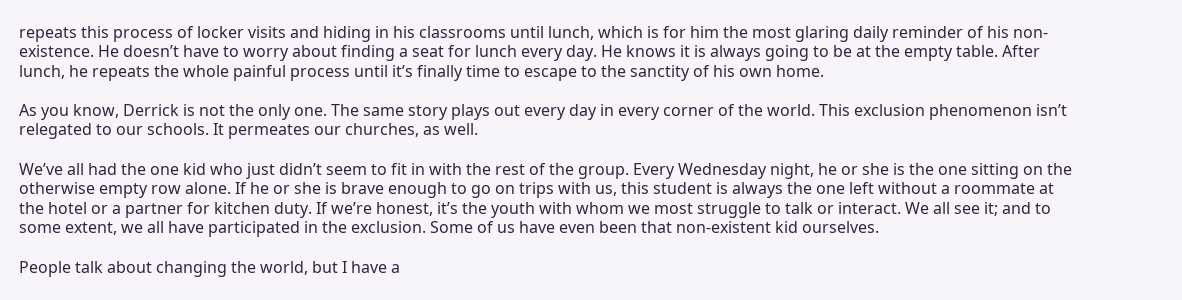repeats this process of locker visits and hiding in his classrooms until lunch, which is for him the most glaring daily reminder of his non-existence. He doesn’t have to worry about finding a seat for lunch every day. He knows it is always going to be at the empty table. After lunch, he repeats the whole painful process until it’s finally time to escape to the sanctity of his own home.

As you know, Derrick is not the only one. The same story plays out every day in every corner of the world. This exclusion phenomenon isn’t relegated to our schools. It permeates our churches, as well.

We’ve all had the one kid who just didn’t seem to fit in with the rest of the group. Every Wednesday night, he or she is the one sitting on the otherwise empty row alone. If he or she is brave enough to go on trips with us, this student is always the one left without a roommate at the hotel or a partner for kitchen duty. If we’re honest, it’s the youth with whom we most struggle to talk or interact. We all see it; and to some extent, we all have participated in the exclusion. Some of us have even been that non-existent kid ourselves.

People talk about changing the world, but I have a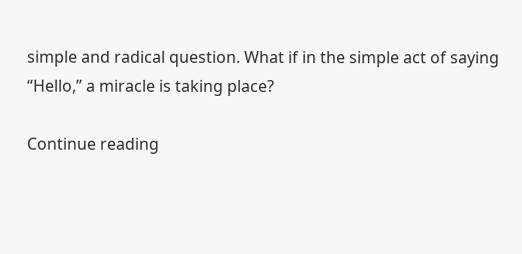simple and radical question. What if in the simple act of saying “Hello,” a miracle is taking place?

Continue reading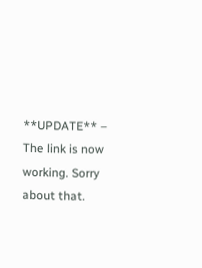**UPDATE** – The link is now working. Sorry about that.